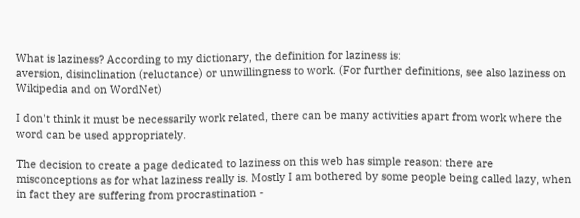What is laziness? According to my dictionary, the definition for laziness is:
aversion, disinclination (reluctance) or unwillingness to work. (For further definitions, see also laziness on Wikipedia and on WordNet)

I don't think it must be necessarily work related, there can be many activities apart from work where the word can be used appropriately.

The decision to create a page dedicated to laziness on this web has simple reason: there are misconceptions as for what laziness really is. Mostly I am bothered by some people being called lazy, when in fact they are suffering from procrastination -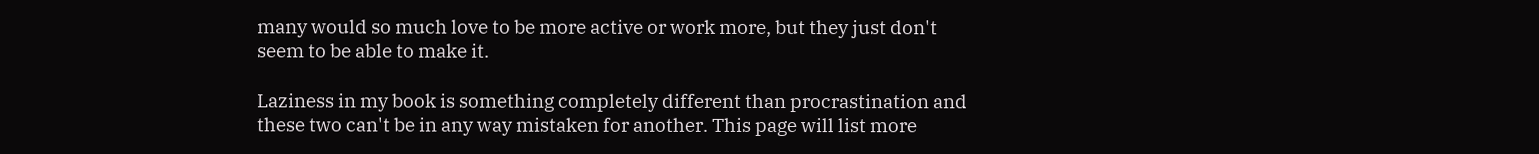many would so much love to be more active or work more, but they just don't seem to be able to make it.

Laziness in my book is something completely different than procrastination and these two can't be in any way mistaken for another. This page will list more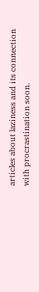articles about laziness and its connection with procrastination soon.